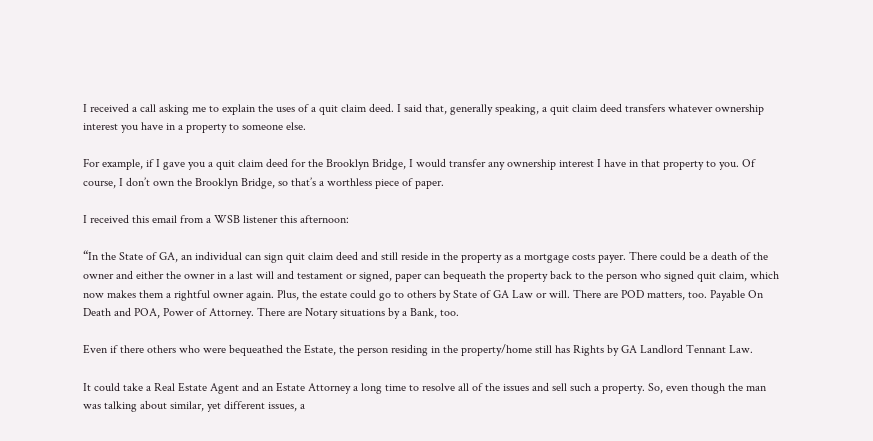I received a call asking me to explain the uses of a quit claim deed. I said that, generally speaking, a quit claim deed transfers whatever ownership interest you have in a property to someone else.

For example, if I gave you a quit claim deed for the Brooklyn Bridge, I would transfer any ownership interest I have in that property to you. Of course, I don’t own the Brooklyn Bridge, so that’s a worthless piece of paper.

I received this email from a WSB listener this afternoon:

“In the State of GA, an individual can sign quit claim deed and still reside in the property as a mortgage costs payer. There could be a death of the owner and either the owner in a last will and testament or signed, paper can bequeath the property back to the person who signed quit claim, which now makes them a rightful owner again. Plus, the estate could go to others by State of GA Law or will. There are POD matters, too. Payable On Death and POA, Power of Attorney. There are Notary situations by a Bank, too.

Even if there others who were bequeathed the Estate, the person residing in the property/home still has Rights by GA Landlord Tennant Law.

It could take a Real Estate Agent and an Estate Attorney a long time to resolve all of the issues and sell such a property. So, even though the man was talking about similar, yet different issues, a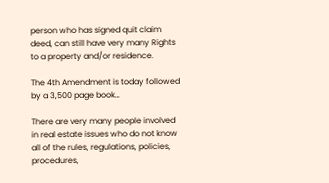person who has signed quit claim deed, can still have very many Rights to a property and/or residence.

The 4th Amendment is today followed by a 3,500 page book…

There are very many people involved in real estate issues who do not know all of the rules, regulations, policies, procedures,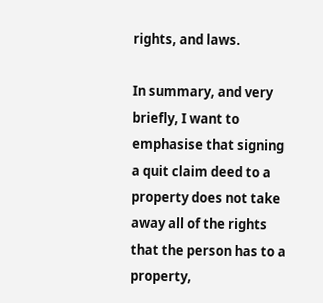rights, and laws.

In summary, and very briefly, I want to emphasise that signing a quit claim deed to a property does not take away all of the rights that the person has to a property,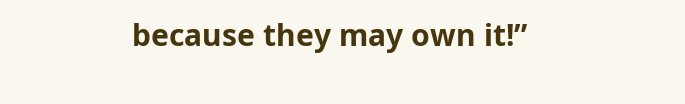because they may own it!”